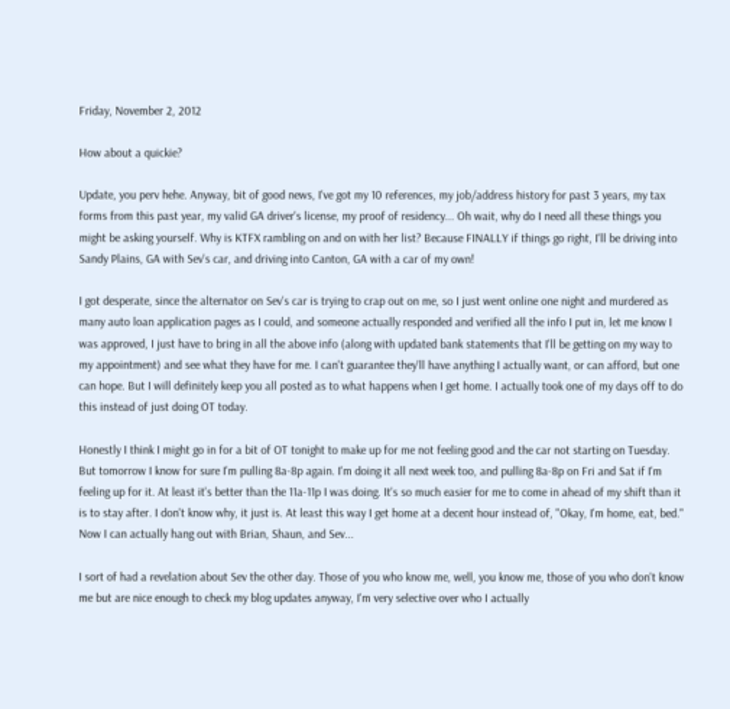Friday, November 2, 2012

How about a quickie?

Update, you perv hehe. Anyway, bit of good news, I've got my 10 references, my job/address history for past 3 years, my tax forms from this past year, my valid GA driver's license, my proof of residency... Oh wait, why do I need all these things you might be asking yourself. Why is KTFX rambling on and on with her list? Because FINALLY if things go right, I'll be driving into Sandy Plains, GA with Sev's car, and driving into Canton, GA with a car of my own!

I got desperate, since the alternator on Sev's car is trying to crap out on me, so I just went online one night and murdered as many auto loan application pages as I could, and someone actually responded and verified all the info I put in, let me know I was approved, I just have to bring in all the above info (along with updated bank statements that I'll be getting on my way to my appointment) and see what they have for me. I can't guarantee they'll have anything I actually want, or can afford, but one can hope. But I will definitely keep you all posted as to what happens when I get home. I actually took one of my days off to do this instead of just doing OT today.

Honestly I think I might go in for a bit of OT tonight to make up for me not feeling good and the car not starting on Tuesday. But tomorrow I know for sure I'm pulling 8a-8p again. I'm doing it all next week too, and pulling 8a-8p on Fri and Sat if I'm feeling up for it. At least it's better than the 11a-11p I was doing. It's so much easier for me to come in ahead of my shift than it is to stay after. I don't know why, it just is. At least this way I get home at a decent hour instead of, "Okay, I'm home, eat, bed." Now I can actually hang out with Brian, Shaun, and Sev...

I sort of had a revelation about Sev the other day. Those of you who know me, well, you know me, those of you who don't know me but are nice enough to check my blog updates anyway, I'm very selective over who I actually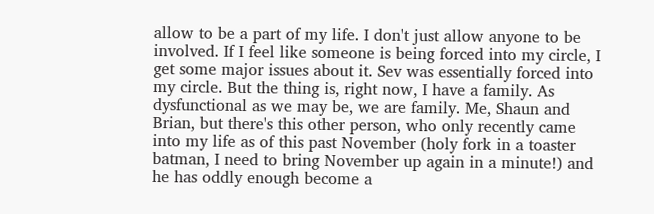allow to be a part of my life. I don't just allow anyone to be involved. If I feel like someone is being forced into my circle, I get some major issues about it. Sev was essentially forced into my circle. But the thing is, right now, I have a family. As dysfunctional as we may be, we are family. Me, Shaun and Brian, but there's this other person, who only recently came into my life as of this past November (holy fork in a toaster batman, I need to bring November up again in a minute!) and he has oddly enough become a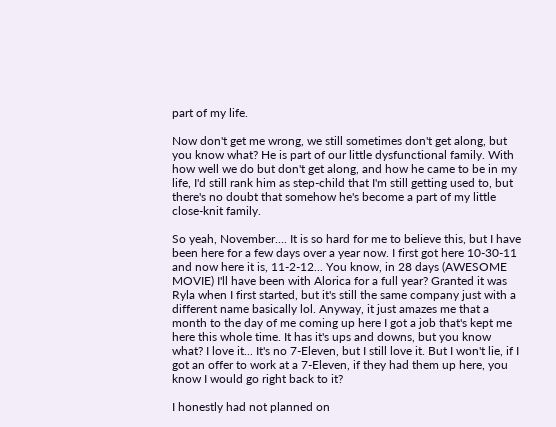part of my life.

Now don't get me wrong, we still sometimes don't get along, but you know what? He is part of our little dysfunctional family. With how well we do but don't get along, and how he came to be in my life, I'd still rank him as step-child that I'm still getting used to, but there's no doubt that somehow he's become a part of my little close-knit family.

So yeah, November.... It is so hard for me to believe this, but I have been here for a few days over a year now. I first got here 10-30-11 and now here it is, 11-2-12... You know, in 28 days (AWESOME MOVIE) I'll have been with Alorica for a full year? Granted it was Ryla when I first started, but it's still the same company just with a different name basically lol. Anyway, it just amazes me that a month to the day of me coming up here I got a job that's kept me here this whole time. It has it's ups and downs, but you know what? I love it... It's no 7-Eleven, but I still love it. But I won't lie, if I got an offer to work at a 7-Eleven, if they had them up here, you know I would go right back to it?

I honestly had not planned on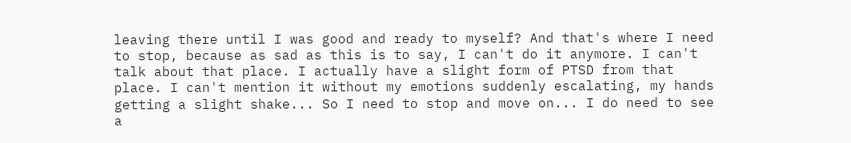leaving there until I was good and ready to myself? And that's where I need to stop, because as sad as this is to say, I can't do it anymore. I can't talk about that place. I actually have a slight form of PTSD from that place. I can't mention it without my emotions suddenly escalating, my hands getting a slight shake... So I need to stop and move on... I do need to see a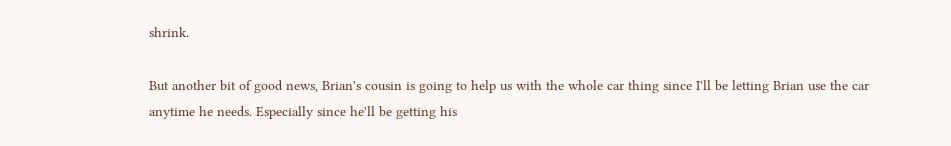shrink.

But another bit of good news, Brian's cousin is going to help us with the whole car thing since I'll be letting Brian use the car anytime he needs. Especially since he'll be getting his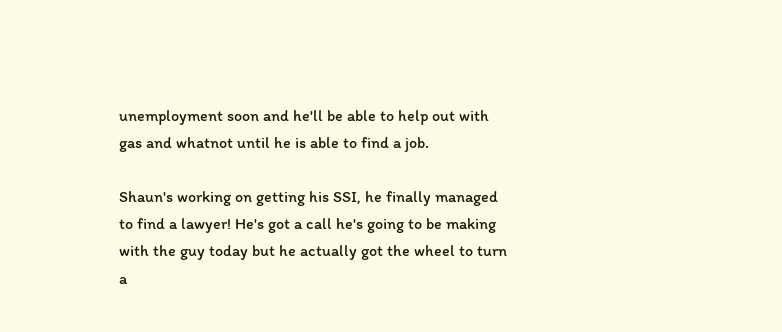unemployment soon and he'll be able to help out with gas and whatnot until he is able to find a job.

Shaun's working on getting his SSI, he finally managed to find a lawyer! He's got a call he's going to be making with the guy today but he actually got the wheel to turn a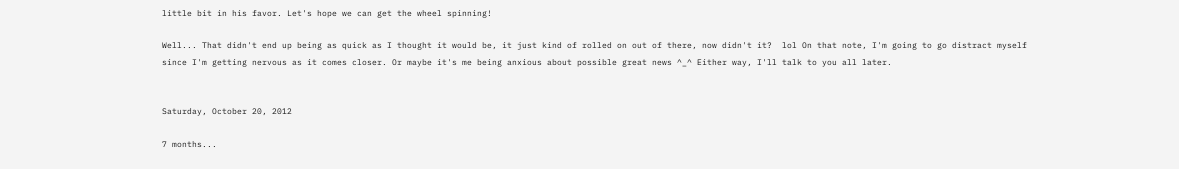little bit in his favor. Let's hope we can get the wheel spinning!

Well... That didn't end up being as quick as I thought it would be, it just kind of rolled on out of there, now didn't it?  lol On that note, I'm going to go distract myself since I'm getting nervous as it comes closer. Or maybe it's me being anxious about possible great news ^_^ Either way, I'll talk to you all later.


Saturday, October 20, 2012

7 months...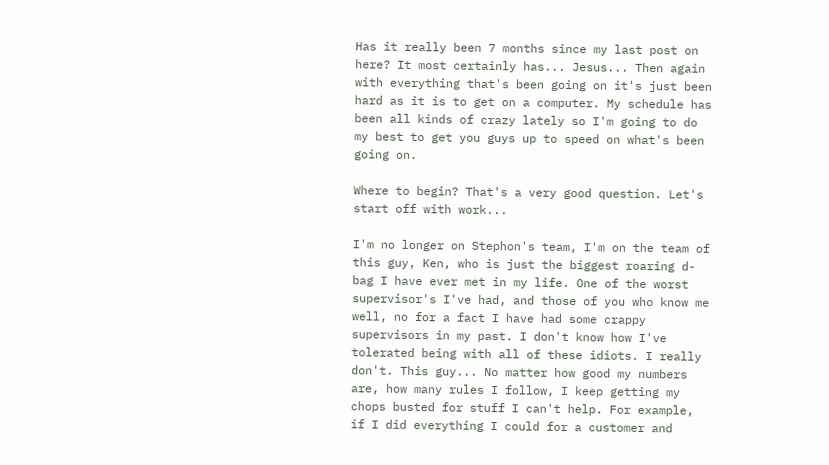Has it really been 7 months since my last post on here? It most certainly has... Jesus... Then again with everything that's been going on it's just been hard as it is to get on a computer. My schedule has been all kinds of crazy lately so I'm going to do my best to get you guys up to speed on what's been going on.

Where to begin? That's a very good question. Let's start off with work...

I'm no longer on Stephon's team, I'm on the team of this guy, Ken, who is just the biggest roaring d-bag I have ever met in my life. One of the worst supervisor's I've had, and those of you who know me well, no for a fact I have had some crappy supervisors in my past. I don't know how I've tolerated being with all of these idiots. I really don't. This guy... No matter how good my numbers are, how many rules I follow, I keep getting my chops busted for stuff I can't help. For example, if I did everything I could for a customer and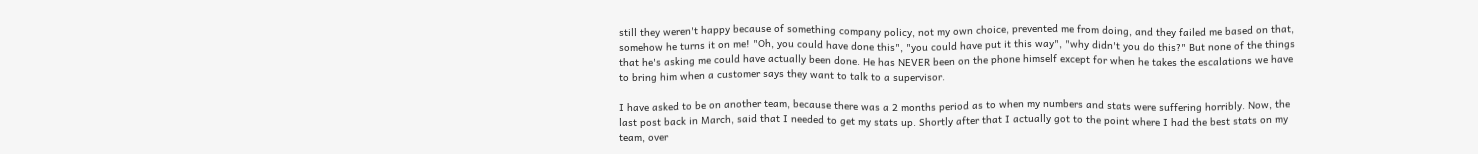still they weren't happy because of something company policy, not my own choice, prevented me from doing, and they failed me based on that, somehow he turns it on me! "Oh, you could have done this", "you could have put it this way", "why didn't you do this?" But none of the things that he's asking me could have actually been done. He has NEVER been on the phone himself except for when he takes the escalations we have to bring him when a customer says they want to talk to a supervisor.

I have asked to be on another team, because there was a 2 months period as to when my numbers and stats were suffering horribly. Now, the last post back in March, said that I needed to get my stats up. Shortly after that I actually got to the point where I had the best stats on my team, over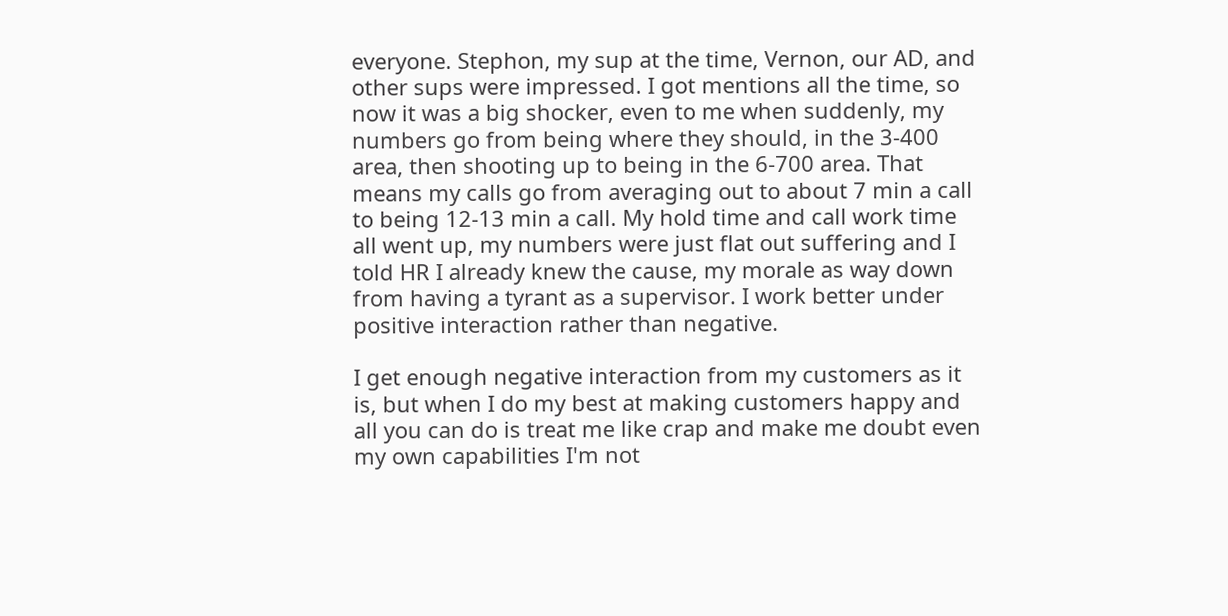everyone. Stephon, my sup at the time, Vernon, our AD, and other sups were impressed. I got mentions all the time, so now it was a big shocker, even to me when suddenly, my numbers go from being where they should, in the 3-400 area, then shooting up to being in the 6-700 area. That means my calls go from averaging out to about 7 min a call to being 12-13 min a call. My hold time and call work time all went up, my numbers were just flat out suffering and I told HR I already knew the cause, my morale as way down from having a tyrant as a supervisor. I work better under positive interaction rather than negative.

I get enough negative interaction from my customers as it is, but when I do my best at making customers happy and all you can do is treat me like crap and make me doubt even my own capabilities I'm not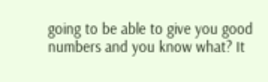going to be able to give you good numbers and you know what? It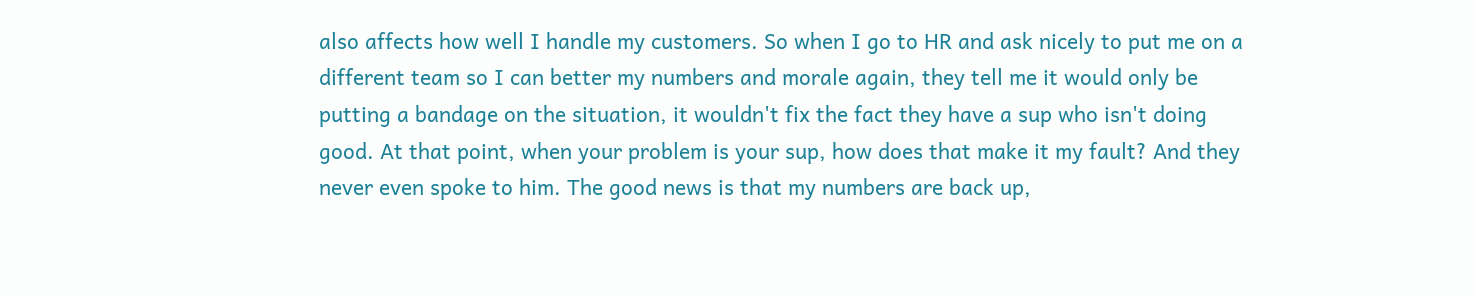also affects how well I handle my customers. So when I go to HR and ask nicely to put me on a different team so I can better my numbers and morale again, they tell me it would only be putting a bandage on the situation, it wouldn't fix the fact they have a sup who isn't doing good. At that point, when your problem is your sup, how does that make it my fault? And they never even spoke to him. The good news is that my numbers are back up,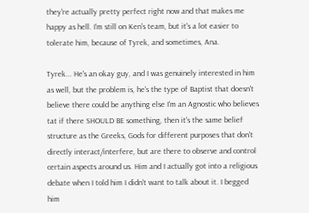they're actually pretty perfect right now and that makes me happy as hell. I'm still on Ken's team, but it's a lot easier to tolerate him, because of Tyrek, and sometimes, Ana.

Tyrek... He's an okay guy, and I was genuinely interested in him as well, but the problem is, he's the type of Baptist that doesn't believe there could be anything else I'm an Agnostic who believes tat if there SHOULD BE something, then it's the same belief structure as the Greeks, Gods for different purposes that don't directly interact/interfere, but are there to observe and control certain aspects around us. Him and I actually got into a religious debate when I told him I didn't want to talk about it. I begged him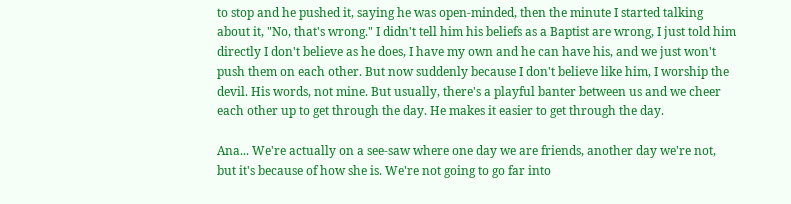to stop and he pushed it, saying he was open-minded, then the minute I started talking about it, "No, that's wrong." I didn't tell him his beliefs as a Baptist are wrong, I just told him directly I don't believe as he does, I have my own and he can have his, and we just won't push them on each other. But now suddenly because I don't believe like him, I worship the devil. His words, not mine. But usually, there's a playful banter between us and we cheer each other up to get through the day. He makes it easier to get through the day.

Ana... We're actually on a see-saw where one day we are friends, another day we're not, but it's because of how she is. We're not going to go far into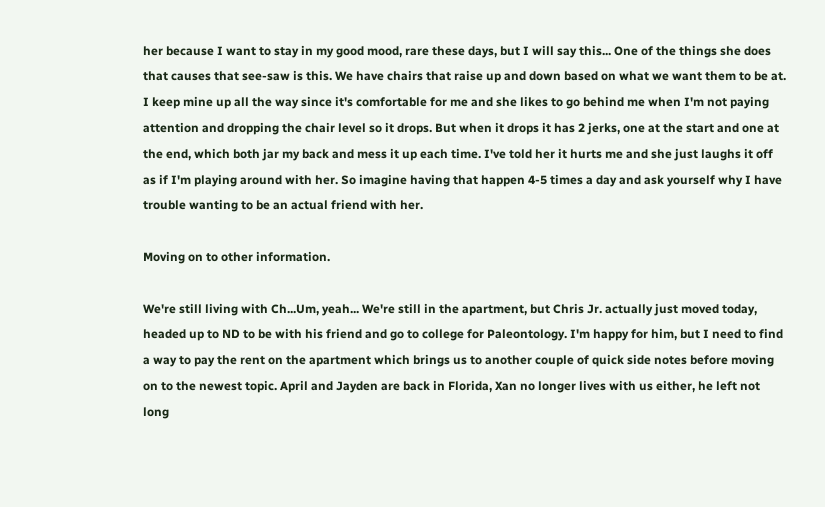her because I want to stay in my good mood, rare these days, but I will say this... One of the things she does that causes that see-saw is this. We have chairs that raise up and down based on what we want them to be at. I keep mine up all the way since it's comfortable for me and she likes to go behind me when I'm not paying attention and dropping the chair level so it drops. But when it drops it has 2 jerks, one at the start and one at the end, which both jar my back and mess it up each time. I've told her it hurts me and she just laughs it off as if I'm playing around with her. So imagine having that happen 4-5 times a day and ask yourself why I have trouble wanting to be an actual friend with her.

Moving on to other information.

We're still living with Ch...Um, yeah... We're still in the apartment, but Chris Jr. actually just moved today, headed up to ND to be with his friend and go to college for Paleontology. I'm happy for him, but I need to find a way to pay the rent on the apartment which brings us to another couple of quick side notes before moving on to the newest topic. April and Jayden are back in Florida, Xan no longer lives with us either, he left not long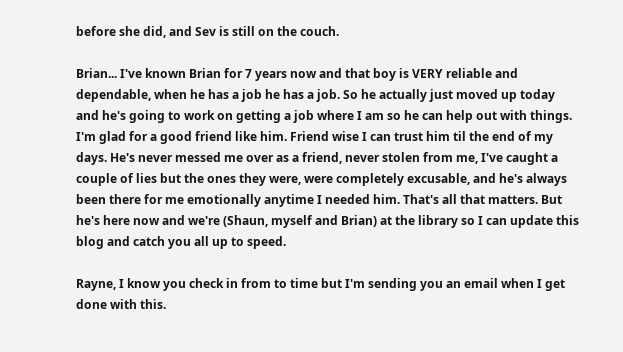before she did, and Sev is still on the couch.

Brian... I've known Brian for 7 years now and that boy is VERY reliable and dependable, when he has a job he has a job. So he actually just moved up today and he's going to work on getting a job where I am so he can help out with things. I'm glad for a good friend like him. Friend wise I can trust him til the end of my days. He's never messed me over as a friend, never stolen from me, I've caught a couple of lies but the ones they were, were completely excusable, and he's always been there for me emotionally anytime I needed him. That's all that matters. But he's here now and we're (Shaun, myself and Brian) at the library so I can update this blog and catch you all up to speed.

Rayne, I know you check in from to time but I'm sending you an email when I get done with this.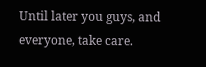Until later you guys, and everyone, take care.